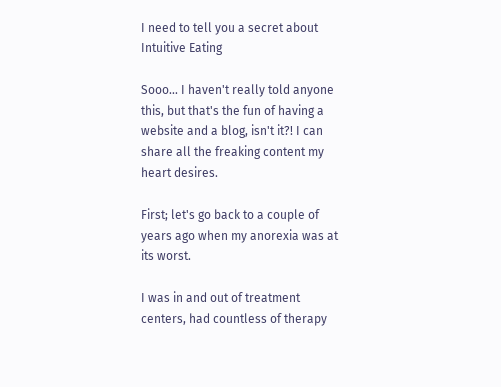I need to tell you a secret about Intuitive Eating

Sooo... I haven't really told anyone this, but that's the fun of having a website and a blog, isn't it?! I can share all the freaking content my heart desires.

First; let's go back to a couple of years ago when my anorexia was at its worst.

I was in and out of treatment centers, had countless of therapy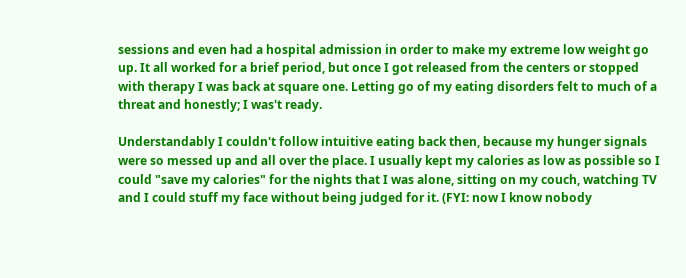sessions and even had a hospital admission in order to make my extreme low weight go up. It all worked for a brief period, but once I got released from the centers or stopped with therapy I was back at square one. Letting go of my eating disorders felt to much of a threat and honestly; I was't ready.

Understandably I couldn't follow intuitive eating back then, because my hunger signals were so messed up and all over the place. I usually kept my calories as low as possible so I could "save my calories" for the nights that I was alone, sitting on my couch, watching TV and I could stuff my face without being judged for it. (FYI: now I know nobody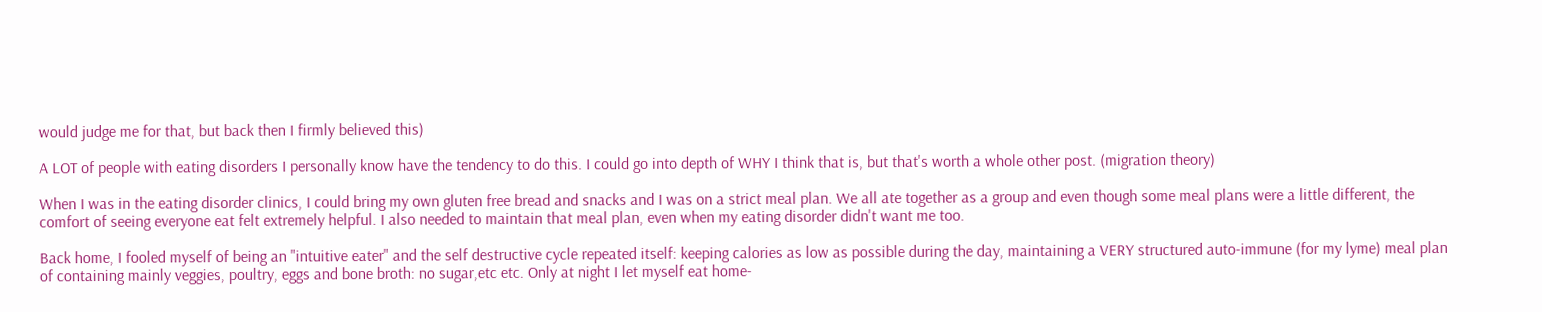would judge me for that, but back then I firmly believed this)

A LOT of people with eating disorders I personally know have the tendency to do this. I could go into depth of WHY I think that is, but that's worth a whole other post. (migration theory)

When I was in the eating disorder clinics, I could bring my own gluten free bread and snacks and I was on a strict meal plan. We all ate together as a group and even though some meal plans were a little different, the comfort of seeing everyone eat felt extremely helpful. I also needed to maintain that meal plan, even when my eating disorder didn't want me too.

Back home, I fooled myself of being an "intuitive eater" and the self destructive cycle repeated itself: keeping calories as low as possible during the day, maintaining a VERY structured auto-immune (for my lyme) meal plan of containing mainly veggies, poultry, eggs and bone broth: no sugar,etc etc. Only at night I let myself eat home-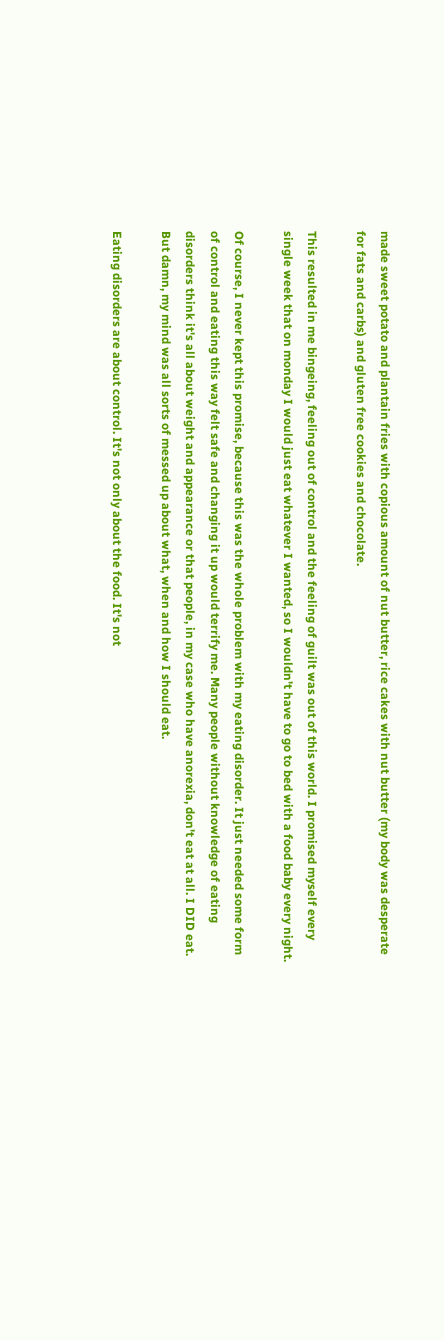made sweet potato and plantain fries with copious amount of nut butter, rice cakes with nut butter (my body was desperate for fats and carbs) and gluten free cookies and chocolate.

This resulted in me bingeing, feeling out of control and the feeling of guilt was out of this world. I promised myself every single week that on monday I would just eat whatever I wanted, so I wouldn't have to go to bed with a food baby every night.

Of course, I never kept this promise, because this was the whole problem with my eating disorder. It just needed some form of control and eating this way felt safe and changing it up would terrify me. Many people without knowledge of eating disorders think it's all about weight and appearance or that people, in my case who have anorexia, don't eat at all. I DID eat. But damn, my mind was all sorts of messed up about what, when and how I should eat.

Eating disorders are about control. It's not only about the food. It's not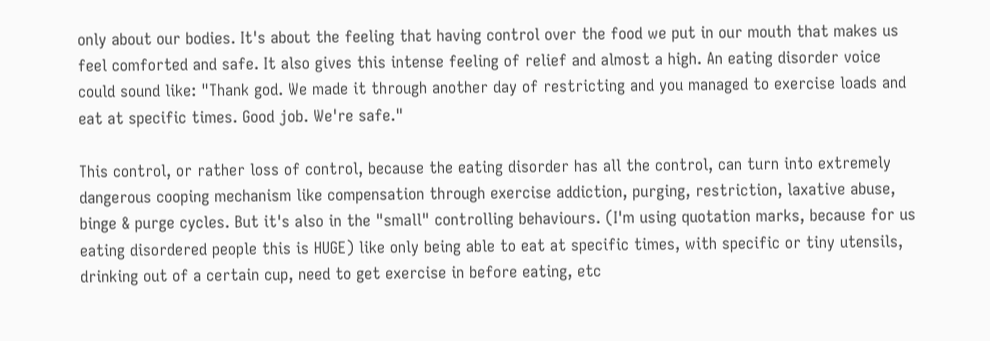only about our bodies. It's about the feeling that having control over the food we put in our mouth that makes us feel comforted and safe. It also gives this intense feeling of relief and almost a high. An eating disorder voice could sound like: "Thank god. We made it through another day of restricting and you managed to exercise loads and eat at specific times. Good job. We're safe."

This control, or rather loss of control, because the eating disorder has all the control, can turn into extremely dangerous cooping mechanism like compensation through exercise addiction, purging, restriction, laxative abuse, binge & purge cycles. But it's also in the "small" controlling behaviours. (I'm using quotation marks, because for us eating disordered people this is HUGE) like only being able to eat at specific times, with specific or tiny utensils, drinking out of a certain cup, need to get exercise in before eating, etc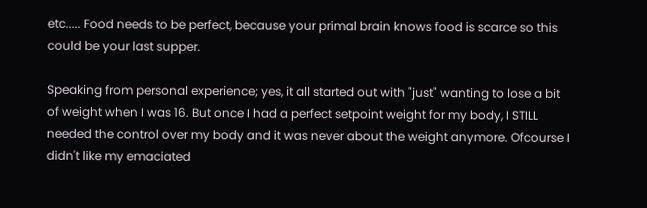etc..... Food needs to be perfect, because your primal brain knows food is scarce so this could be your last supper.

Speaking from personal experience; yes, it all started out with "just" wanting to lose a bit of weight when I was 16. But once I had a perfect setpoint weight for my body, I STILL needed the control over my body and it was never about the weight anymore. Ofcourse I didn't like my emaciated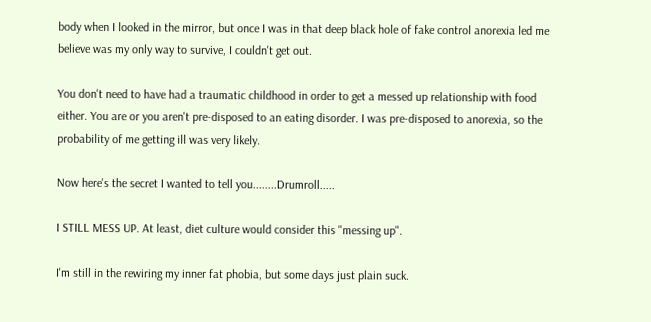body when I looked in the mirror, but once I was in that deep black hole of fake control anorexia led me believe was my only way to survive, I couldn't get out.

You don't need to have had a traumatic childhood in order to get a messed up relationship with food either. You are or you aren't pre-disposed to an eating disorder. I was pre-disposed to anorexia, so the probability of me getting ill was very likely.

Now here's the secret I wanted to tell you........Drumroll.....

I STILL MESS UP. At least, diet culture would consider this "messing up".

I'm still in the rewiring my inner fat phobia, but some days just plain suck.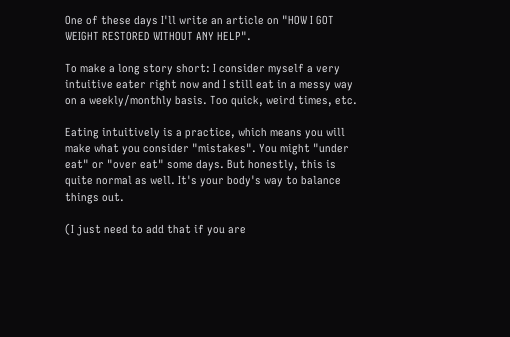One of these days I'll write an article on "HOW I GOT WEIGHT RESTORED WITHOUT ANY HELP".

To make a long story short: I consider myself a very intuitive eater right now and I still eat in a messy way on a weekly/monthly basis. Too quick, weird times, etc.

Eating intuitively is a practice, which means you will make what you consider "mistakes". You might "under eat" or "over eat" some days. But honestly, this is quite normal as well. It's your body's way to balance things out.

(I just need to add that if you are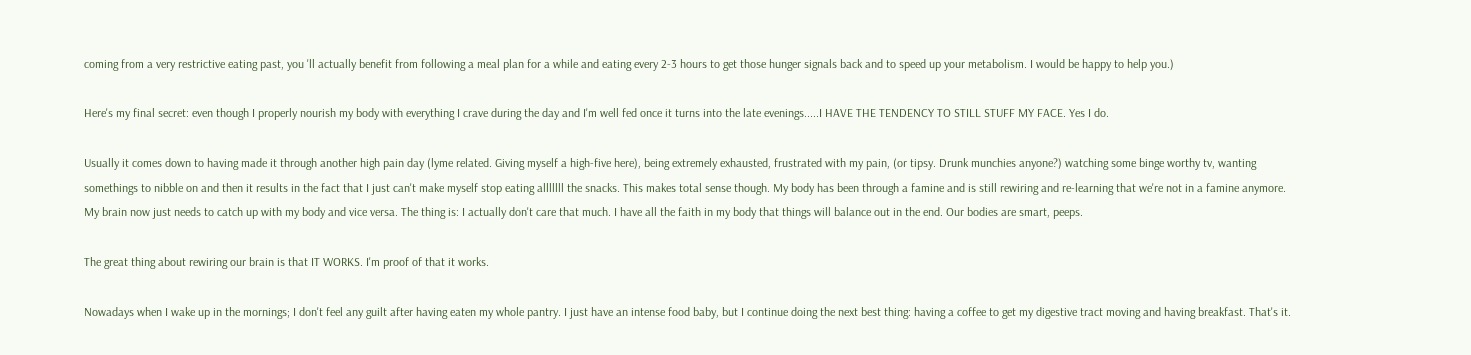coming from a very restrictive eating past, you 'll actually benefit from following a meal plan for a while and eating every 2-3 hours to get those hunger signals back and to speed up your metabolism. I would be happy to help you.)

Here's my final secret: even though I properly nourish my body with everything I crave during the day and I'm well fed once it turns into the late evenings.....I HAVE THE TENDENCY TO STILL STUFF MY FACE. Yes I do.

Usually it comes down to having made it through another high pain day (lyme related. Giving myself a high-five here), being extremely exhausted, frustrated with my pain, (or tipsy. Drunk munchies anyone?) watching some binge worthy tv, wanting somethings to nibble on and then it results in the fact that I just can't make myself stop eating alllllll the snacks. This makes total sense though. My body has been through a famine and is still rewiring and re-learning that we're not in a famine anymore. My brain now just needs to catch up with my body and vice versa. The thing is: I actually don't care that much. I have all the faith in my body that things will balance out in the end. Our bodies are smart, peeps.

The great thing about rewiring our brain is that IT WORKS. I'm proof of that it works.

Nowadays when I wake up in the mornings; I don't feel any guilt after having eaten my whole pantry. I just have an intense food baby, but I continue doing the next best thing: having a coffee to get my digestive tract moving and having breakfast. That's it.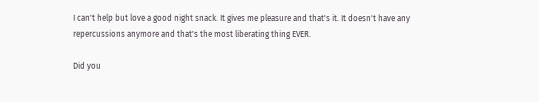I can't help but love a good night snack. It gives me pleasure and that's it. It doesn't have any repercussions anymore and that's the most liberating thing EVER.

Did you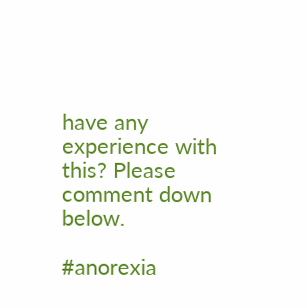have any experience with this? Please comment down below.

#anorexia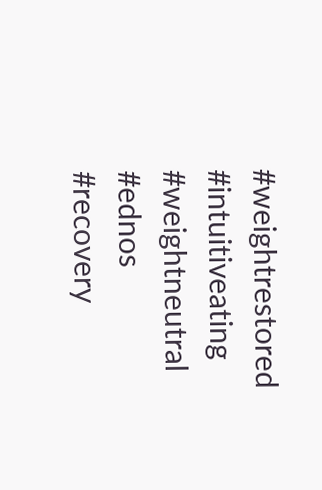#weightrestored #intuitiveating #weightneutral #ednos #recovery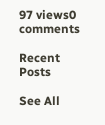97 views0 comments

Recent Posts

See All